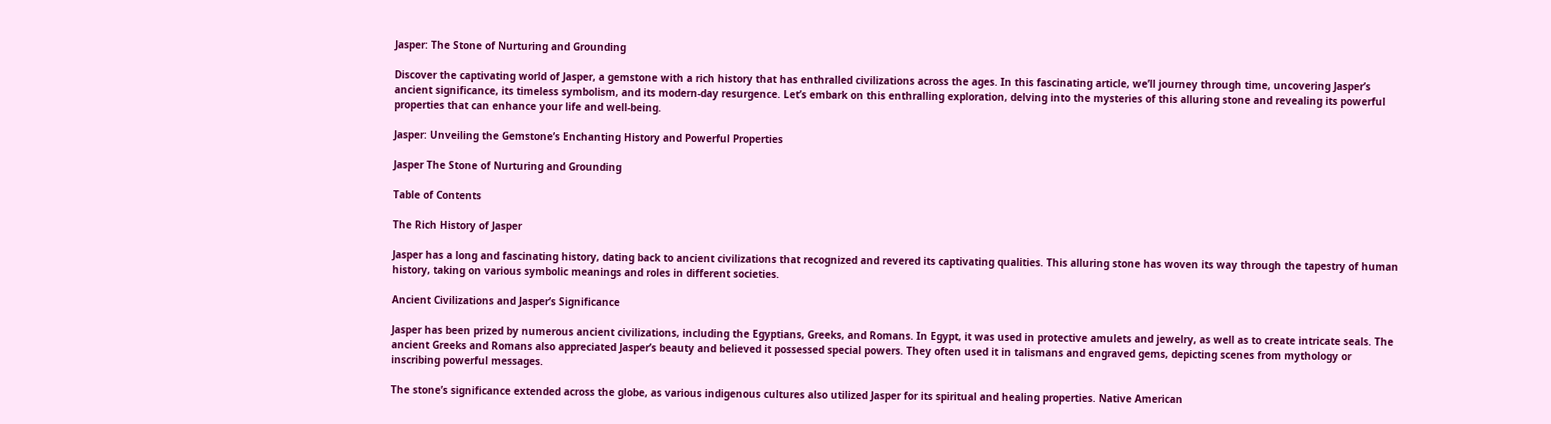Jasper: The Stone of Nurturing and Grounding

Discover the captivating world of Jasper, a gemstone with a rich history that has enthralled civilizations across the ages. In this fascinating article, we’ll journey through time, uncovering Jasper’s ancient significance, its timeless symbolism, and its modern-day resurgence. Let’s embark on this enthralling exploration, delving into the mysteries of this alluring stone and revealing its powerful properties that can enhance your life and well-being.

Jasper: Unveiling the Gemstone’s Enchanting History and Powerful Properties

Jasper The Stone of Nurturing and Grounding

Table of Contents

The Rich History of Jasper

Jasper has a long and fascinating history, dating back to ancient civilizations that recognized and revered its captivating qualities. This alluring stone has woven its way through the tapestry of human history, taking on various symbolic meanings and roles in different societies.

Ancient Civilizations and Jasper’s Significance

Jasper has been prized by numerous ancient civilizations, including the Egyptians, Greeks, and Romans. In Egypt, it was used in protective amulets and jewelry, as well as to create intricate seals. The ancient Greeks and Romans also appreciated Jasper’s beauty and believed it possessed special powers. They often used it in talismans and engraved gems, depicting scenes from mythology or inscribing powerful messages.

The stone’s significance extended across the globe, as various indigenous cultures also utilized Jasper for its spiritual and healing properties. Native American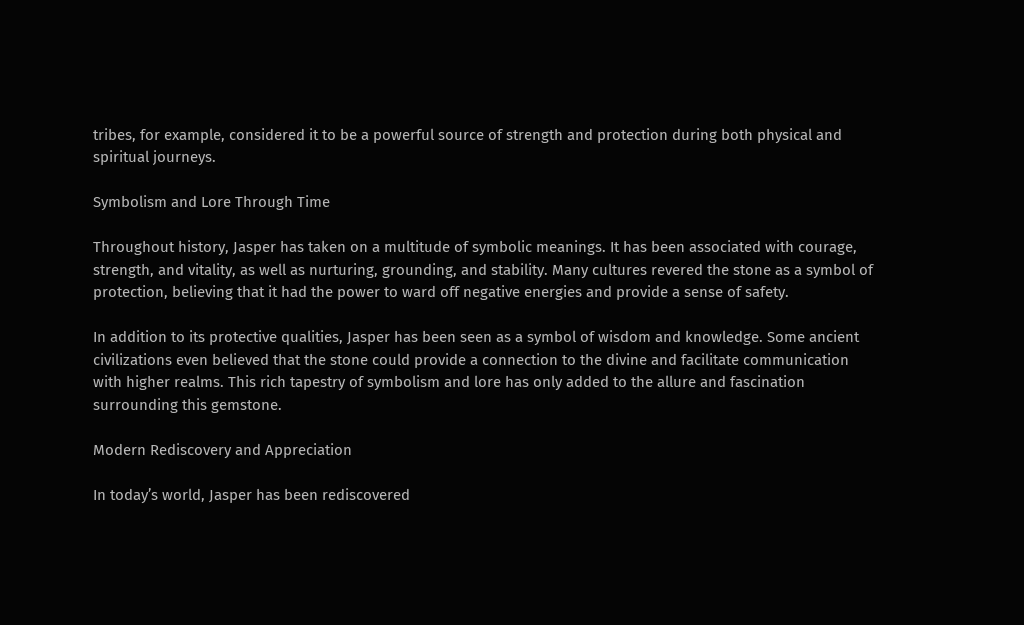tribes, for example, considered it to be a powerful source of strength and protection during both physical and spiritual journeys.

Symbolism and Lore Through Time

Throughout history, Jasper has taken on a multitude of symbolic meanings. It has been associated with courage, strength, and vitality, as well as nurturing, grounding, and stability. Many cultures revered the stone as a symbol of protection, believing that it had the power to ward off negative energies and provide a sense of safety.

In addition to its protective qualities, Jasper has been seen as a symbol of wisdom and knowledge. Some ancient civilizations even believed that the stone could provide a connection to the divine and facilitate communication with higher realms. This rich tapestry of symbolism and lore has only added to the allure and fascination surrounding this gemstone.

Modern Rediscovery and Appreciation

In today’s world, Jasper has been rediscovered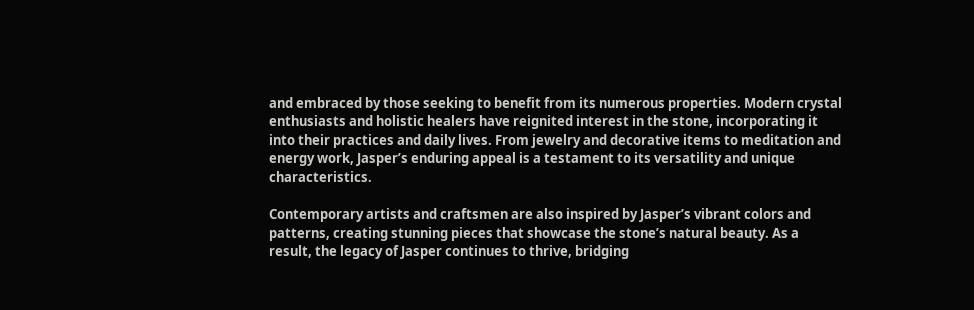and embraced by those seeking to benefit from its numerous properties. Modern crystal enthusiasts and holistic healers have reignited interest in the stone, incorporating it into their practices and daily lives. From jewelry and decorative items to meditation and energy work, Jasper’s enduring appeal is a testament to its versatility and unique characteristics.

Contemporary artists and craftsmen are also inspired by Jasper’s vibrant colors and patterns, creating stunning pieces that showcase the stone’s natural beauty. As a result, the legacy of Jasper continues to thrive, bridging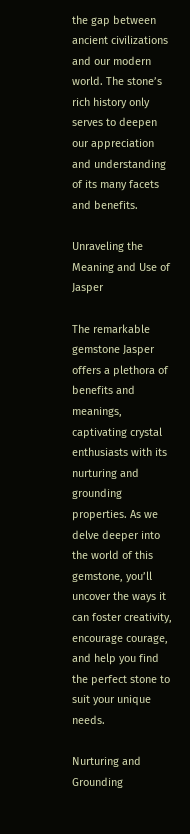the gap between ancient civilizations and our modern world. The stone’s rich history only serves to deepen our appreciation and understanding of its many facets and benefits.

Unraveling the Meaning and Use of Jasper

The remarkable gemstone Jasper offers a plethora of benefits and meanings, captivating crystal enthusiasts with its nurturing and grounding properties. As we delve deeper into the world of this gemstone, you’ll uncover the ways it can foster creativity, encourage courage, and help you find the perfect stone to suit your unique needs.

Nurturing and Grounding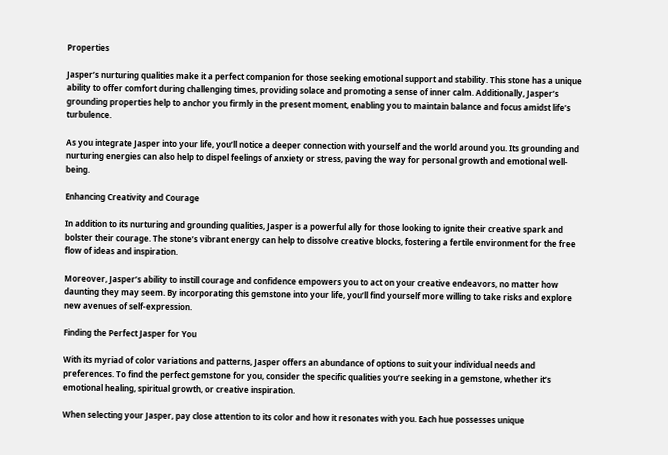Properties

Jasper’s nurturing qualities make it a perfect companion for those seeking emotional support and stability. This stone has a unique ability to offer comfort during challenging times, providing solace and promoting a sense of inner calm. Additionally, Jasper’s grounding properties help to anchor you firmly in the present moment, enabling you to maintain balance and focus amidst life’s turbulence.

As you integrate Jasper into your life, you’ll notice a deeper connection with yourself and the world around you. Its grounding and nurturing energies can also help to dispel feelings of anxiety or stress, paving the way for personal growth and emotional well-being.

Enhancing Creativity and Courage

In addition to its nurturing and grounding qualities, Jasper is a powerful ally for those looking to ignite their creative spark and bolster their courage. The stone’s vibrant energy can help to dissolve creative blocks, fostering a fertile environment for the free flow of ideas and inspiration.

Moreover, Jasper’s ability to instill courage and confidence empowers you to act on your creative endeavors, no matter how daunting they may seem. By incorporating this gemstone into your life, you’ll find yourself more willing to take risks and explore new avenues of self-expression.

Finding the Perfect Jasper for You

With its myriad of color variations and patterns, Jasper offers an abundance of options to suit your individual needs and preferences. To find the perfect gemstone for you, consider the specific qualities you’re seeking in a gemstone, whether it’s emotional healing, spiritual growth, or creative inspiration.

When selecting your Jasper, pay close attention to its color and how it resonates with you. Each hue possesses unique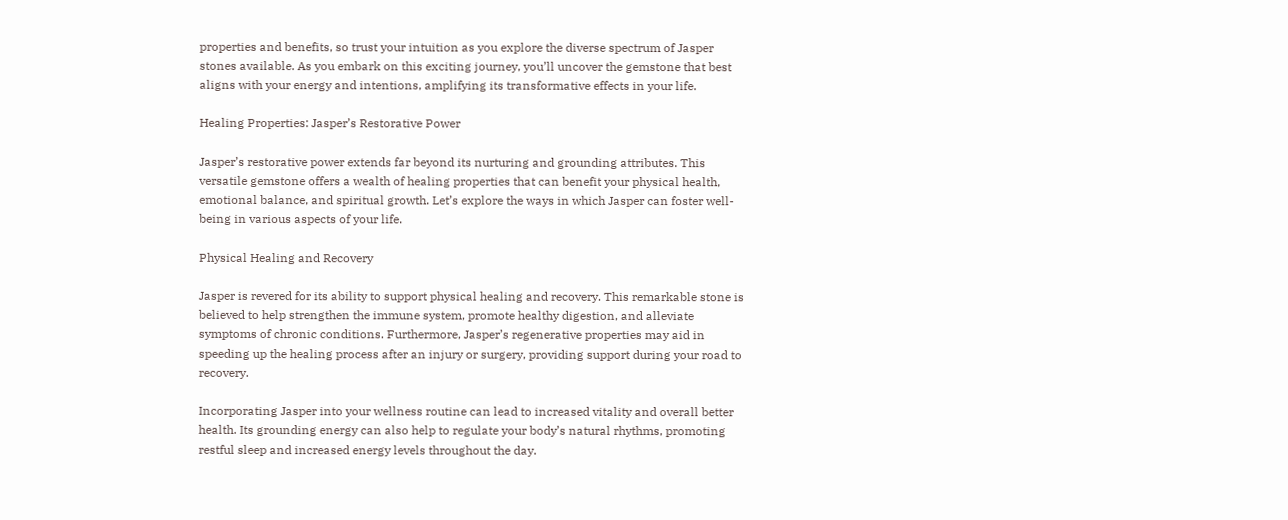properties and benefits, so trust your intuition as you explore the diverse spectrum of Jasper stones available. As you embark on this exciting journey, you’ll uncover the gemstone that best aligns with your energy and intentions, amplifying its transformative effects in your life.

Healing Properties: Jasper’s Restorative Power

Jasper’s restorative power extends far beyond its nurturing and grounding attributes. This versatile gemstone offers a wealth of healing properties that can benefit your physical health, emotional balance, and spiritual growth. Let’s explore the ways in which Jasper can foster well-being in various aspects of your life.

Physical Healing and Recovery

Jasper is revered for its ability to support physical healing and recovery. This remarkable stone is believed to help strengthen the immune system, promote healthy digestion, and alleviate symptoms of chronic conditions. Furthermore, Jasper’s regenerative properties may aid in speeding up the healing process after an injury or surgery, providing support during your road to recovery.

Incorporating Jasper into your wellness routine can lead to increased vitality and overall better health. Its grounding energy can also help to regulate your body’s natural rhythms, promoting restful sleep and increased energy levels throughout the day.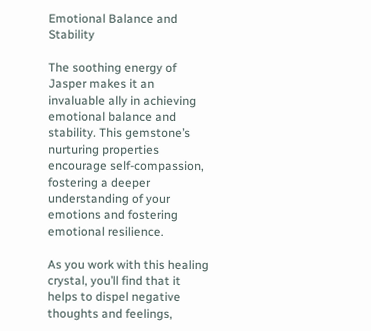Emotional Balance and Stability

The soothing energy of Jasper makes it an invaluable ally in achieving emotional balance and stability. This gemstone’s nurturing properties encourage self-compassion, fostering a deeper understanding of your emotions and fostering emotional resilience.

As you work with this healing crystal, you’ll find that it helps to dispel negative thoughts and feelings,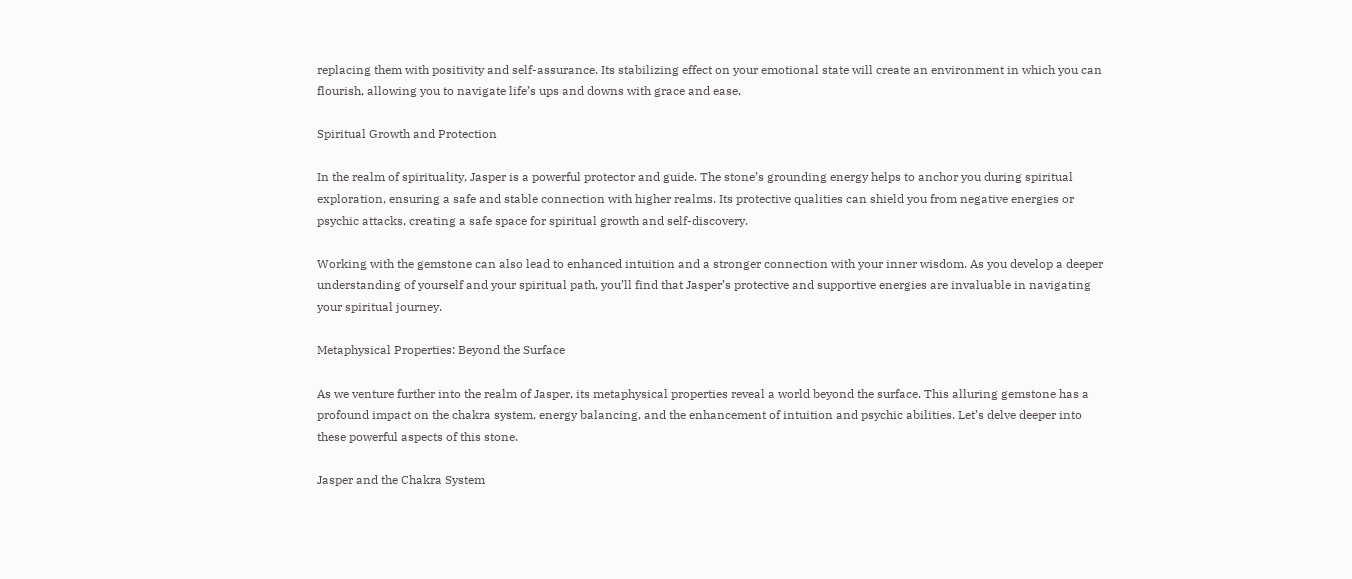replacing them with positivity and self-assurance. Its stabilizing effect on your emotional state will create an environment in which you can flourish, allowing you to navigate life’s ups and downs with grace and ease.

Spiritual Growth and Protection

In the realm of spirituality, Jasper is a powerful protector and guide. The stone’s grounding energy helps to anchor you during spiritual exploration, ensuring a safe and stable connection with higher realms. Its protective qualities can shield you from negative energies or psychic attacks, creating a safe space for spiritual growth and self-discovery.

Working with the gemstone can also lead to enhanced intuition and a stronger connection with your inner wisdom. As you develop a deeper understanding of yourself and your spiritual path, you’ll find that Jasper’s protective and supportive energies are invaluable in navigating your spiritual journey.

Metaphysical Properties: Beyond the Surface

As we venture further into the realm of Jasper, its metaphysical properties reveal a world beyond the surface. This alluring gemstone has a profound impact on the chakra system, energy balancing, and the enhancement of intuition and psychic abilities. Let’s delve deeper into these powerful aspects of this stone.

Jasper and the Chakra System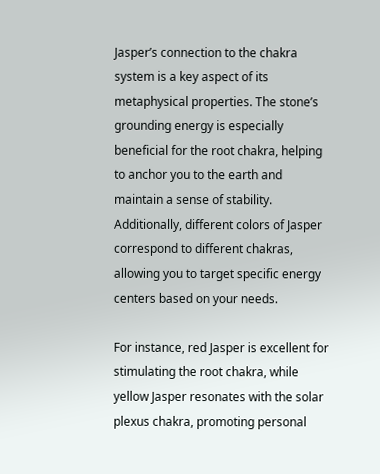Jasper’s connection to the chakra system is a key aspect of its metaphysical properties. The stone’s grounding energy is especially beneficial for the root chakra, helping to anchor you to the earth and maintain a sense of stability. Additionally, different colors of Jasper correspond to different chakras, allowing you to target specific energy centers based on your needs.

For instance, red Jasper is excellent for stimulating the root chakra, while yellow Jasper resonates with the solar plexus chakra, promoting personal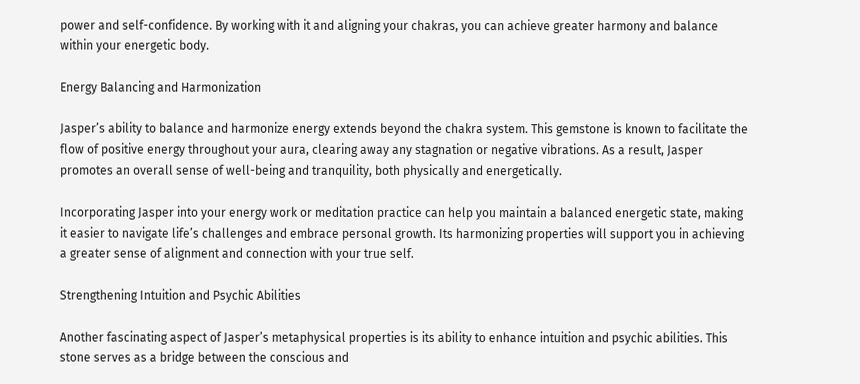power and self-confidence. By working with it and aligning your chakras, you can achieve greater harmony and balance within your energetic body.

Energy Balancing and Harmonization

Jasper’s ability to balance and harmonize energy extends beyond the chakra system. This gemstone is known to facilitate the flow of positive energy throughout your aura, clearing away any stagnation or negative vibrations. As a result, Jasper promotes an overall sense of well-being and tranquility, both physically and energetically.

Incorporating Jasper into your energy work or meditation practice can help you maintain a balanced energetic state, making it easier to navigate life’s challenges and embrace personal growth. Its harmonizing properties will support you in achieving a greater sense of alignment and connection with your true self.

Strengthening Intuition and Psychic Abilities

Another fascinating aspect of Jasper’s metaphysical properties is its ability to enhance intuition and psychic abilities. This stone serves as a bridge between the conscious and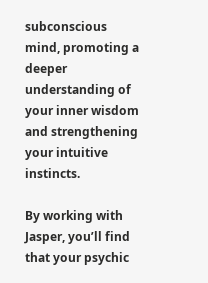subconscious mind, promoting a deeper understanding of your inner wisdom and strengthening your intuitive instincts.

By working with Jasper, you’ll find that your psychic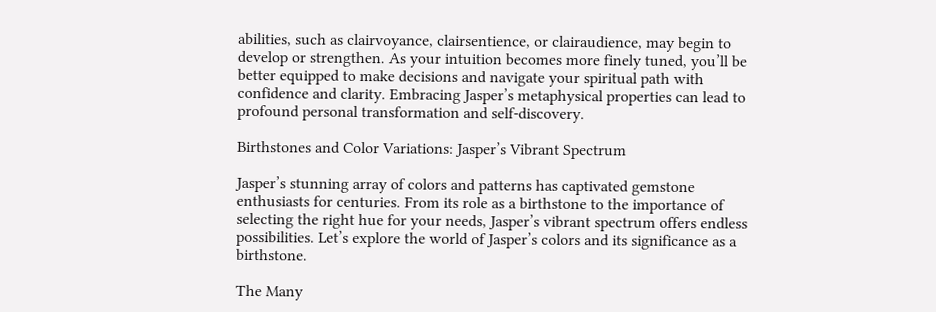abilities, such as clairvoyance, clairsentience, or clairaudience, may begin to develop or strengthen. As your intuition becomes more finely tuned, you’ll be better equipped to make decisions and navigate your spiritual path with confidence and clarity. Embracing Jasper’s metaphysical properties can lead to profound personal transformation and self-discovery.

Birthstones and Color Variations: Jasper’s Vibrant Spectrum

Jasper’s stunning array of colors and patterns has captivated gemstone enthusiasts for centuries. From its role as a birthstone to the importance of selecting the right hue for your needs, Jasper’s vibrant spectrum offers endless possibilities. Let’s explore the world of Jasper’s colors and its significance as a birthstone.

The Many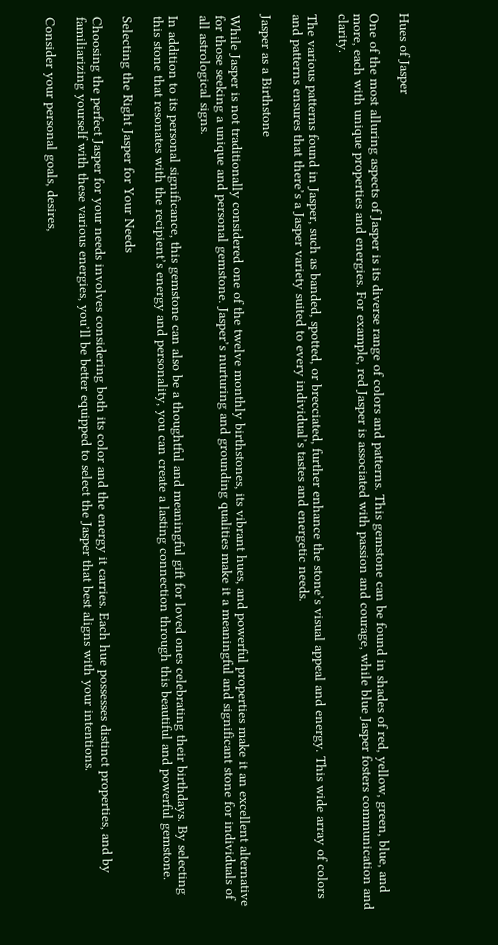Hues of Jasper

One of the most alluring aspects of Jasper is its diverse range of colors and patterns. This gemstone can be found in shades of red, yellow, green, blue, and more, each with unique properties and energies. For example, red Jasper is associated with passion and courage, while blue Jasper fosters communication and clarity.

The various patterns found in Jasper, such as banded, spotted, or brecciated, further enhance the stone’s visual appeal and energy. This wide array of colors and patterns ensures that there’s a Jasper variety suited to every individual’s tastes and energetic needs.

Jasper as a Birthstone

While Jasper is not traditionally considered one of the twelve monthly birthstones, its vibrant hues, and powerful properties make it an excellent alternative for those seeking a unique and personal gemstone. Jasper’s nurturing and grounding qualities make it a meaningful and significant stone for individuals of all astrological signs.

In addition to its personal significance, this gemstone can also be a thoughtful and meaningful gift for loved ones celebrating their birthdays. By selecting this stone that resonates with the recipient’s energy and personality, you can create a lasting connection through this beautiful and powerful gemstone.

Selecting the Right Jasper for Your Needs

Choosing the perfect Jasper for your needs involves considering both its color and the energy it carries. Each hue possesses distinct properties, and by familiarizing yourself with these various energies, you’ll be better equipped to select the Jasper that best aligns with your intentions.

Consider your personal goals, desires,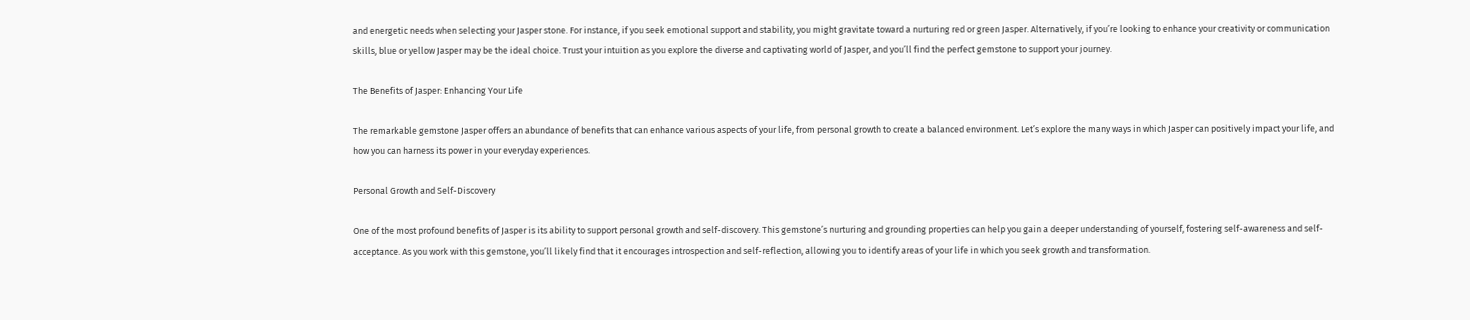and energetic needs when selecting your Jasper stone. For instance, if you seek emotional support and stability, you might gravitate toward a nurturing red or green Jasper. Alternatively, if you’re looking to enhance your creativity or communication skills, blue or yellow Jasper may be the ideal choice. Trust your intuition as you explore the diverse and captivating world of Jasper, and you’ll find the perfect gemstone to support your journey.

The Benefits of Jasper: Enhancing Your Life

The remarkable gemstone Jasper offers an abundance of benefits that can enhance various aspects of your life, from personal growth to create a balanced environment. Let’s explore the many ways in which Jasper can positively impact your life, and how you can harness its power in your everyday experiences.

Personal Growth and Self-Discovery

One of the most profound benefits of Jasper is its ability to support personal growth and self-discovery. This gemstone’s nurturing and grounding properties can help you gain a deeper understanding of yourself, fostering self-awareness and self-acceptance. As you work with this gemstone, you’ll likely find that it encourages introspection and self-reflection, allowing you to identify areas of your life in which you seek growth and transformation.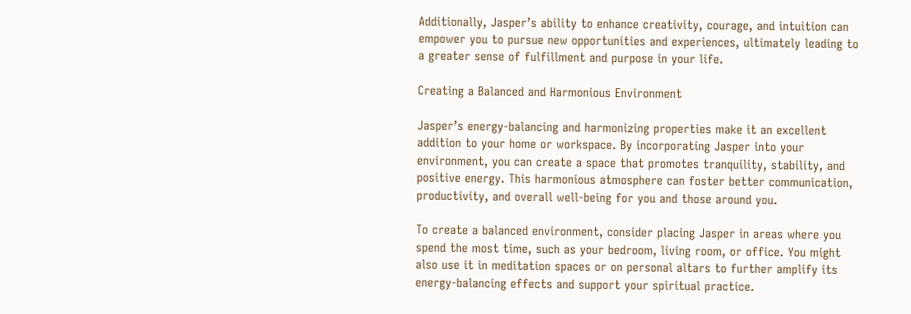Additionally, Jasper’s ability to enhance creativity, courage, and intuition can empower you to pursue new opportunities and experiences, ultimately leading to a greater sense of fulfillment and purpose in your life.

Creating a Balanced and Harmonious Environment

Jasper’s energy-balancing and harmonizing properties make it an excellent addition to your home or workspace. By incorporating Jasper into your environment, you can create a space that promotes tranquility, stability, and positive energy. This harmonious atmosphere can foster better communication, productivity, and overall well-being for you and those around you.

To create a balanced environment, consider placing Jasper in areas where you spend the most time, such as your bedroom, living room, or office. You might also use it in meditation spaces or on personal altars to further amplify its energy-balancing effects and support your spiritual practice.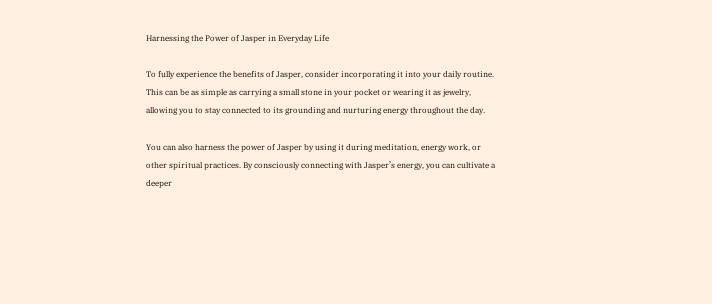Harnessing the Power of Jasper in Everyday Life

To fully experience the benefits of Jasper, consider incorporating it into your daily routine. This can be as simple as carrying a small stone in your pocket or wearing it as jewelry, allowing you to stay connected to its grounding and nurturing energy throughout the day.

You can also harness the power of Jasper by using it during meditation, energy work, or other spiritual practices. By consciously connecting with Jasper’s energy, you can cultivate a deeper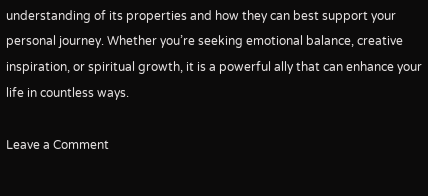understanding of its properties and how they can best support your personal journey. Whether you’re seeking emotional balance, creative inspiration, or spiritual growth, it is a powerful ally that can enhance your life in countless ways.

Leave a Comment